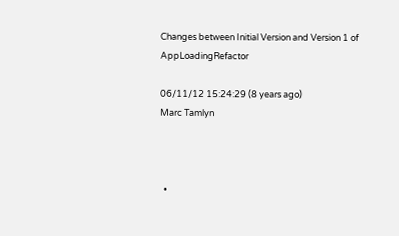Changes between Initial Version and Version 1 of AppLoadingRefactor

06/11/12 15:24:29 (8 years ago)
Marc Tamlyn



  •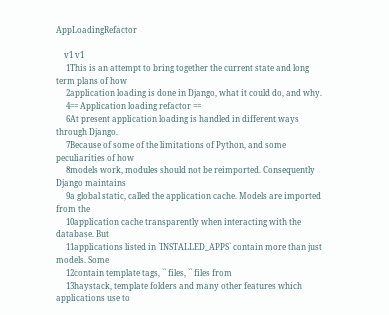AppLoadingRefactor

    v1 v1
     1This is an attempt to bring together the current state and long term plans of how
     2application loading is done in Django, what it could do, and why.
     4== Application loading refactor ==
     6At present application loading is handled in different ways through Django.
     7Because of some of the limitations of Python, and some peculiarities of how
     8models work, modules should not be reimported. Consequently Django maintains
     9a global static, called the application cache. Models are imported from the
     10application cache transparently when interacting with the database. But
     11applications listed in `INSTALLED_APPS` contain more than just models. Some
     12contain template tags, `` files, `` files from
     13haystack, template folders and many other features which applications use to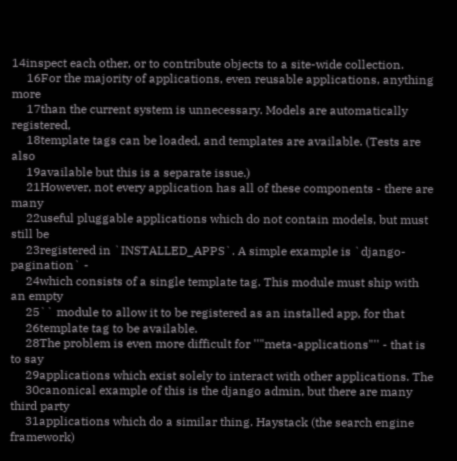14inspect each other, or to contribute objects to a site-wide collection.
     16For the majority of applications, even reusable applications, anything more
     17than the current system is unnecessary. Models are automatically registered,
     18template tags can be loaded, and templates are available. (Tests are also
     19available but this is a separate issue.)
     21However, not every application has all of these components - there are many
     22useful pluggable applications which do not contain models, but must still be
     23registered in `INSTALLED_APPS`. A simple example is `django-pagination` -
     24which consists of a single template tag. This module must ship with an empty
     25`` module to allow it to be registered as an installed app, for that
     26template tag to be available.
     28The problem is even more difficult for ''"meta-applications"'' - that is to say
     29applications which exist solely to interact with other applications. The
     30canonical example of this is the django admin, but there are many third party
     31applications which do a similar thing. Haystack (the search engine framework)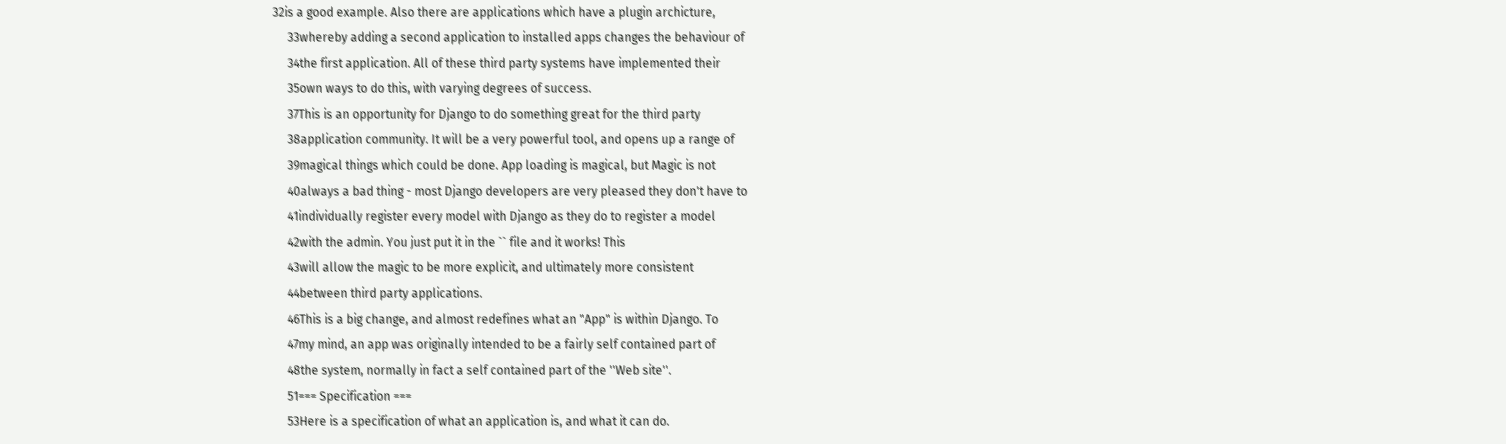32is a good example. Also there are applications which have a plugin archicture,
     33whereby adding a second application to installed apps changes the behaviour of
     34the first application. All of these third party systems have implemented their
     35own ways to do this, with varying degrees of success.
     37This is an opportunity for Django to do something great for the third party
     38application community. It will be a very powerful tool, and opens up a range of
     39magical things which could be done. App loading is magical, but Magic is not
     40always a bad thing - most Django developers are very pleased they don't have to
     41individually register every model with Django as they do to register a model
     42with the admin. You just put it in the `` file and it works! This
     43will allow the magic to be more explicit, and ultimately more consistent
     44between third party applications.
     46This is a big change, and almost redefines what an "App" is within Django. To
     47my mind, an app was originally intended to be a fairly self contained part of
     48the system, normally in fact a self contained part of the ''Web site''.
     51=== Specification ===
     53Here is a specification of what an application is, and what it can do.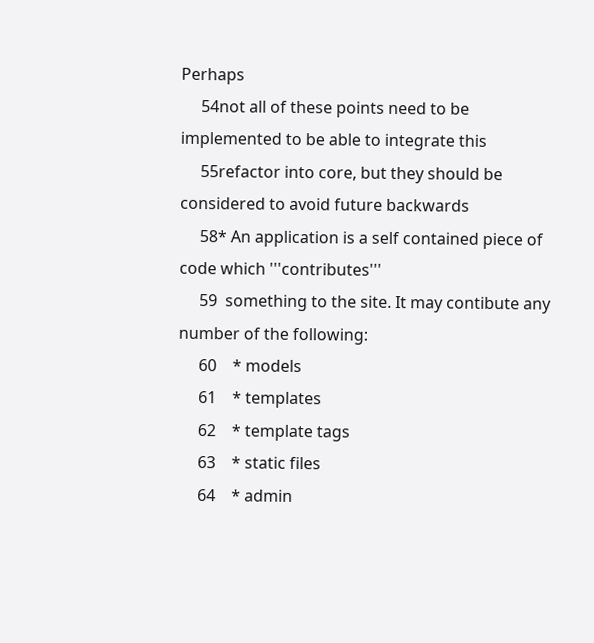Perhaps
     54not all of these points need to be implemented to be able to integrate this
     55refactor into core, but they should be considered to avoid future backwards
     58* An application is a self contained piece of code which '''contributes'''
     59  something to the site. It may contibute any number of the following:
     60    * models
     61    * templates
     62    * template tags
     63    * static files
     64    * admin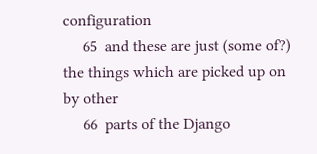configuration
     65  and these are just (some of?) the things which are picked up on by other
     66  parts of the Django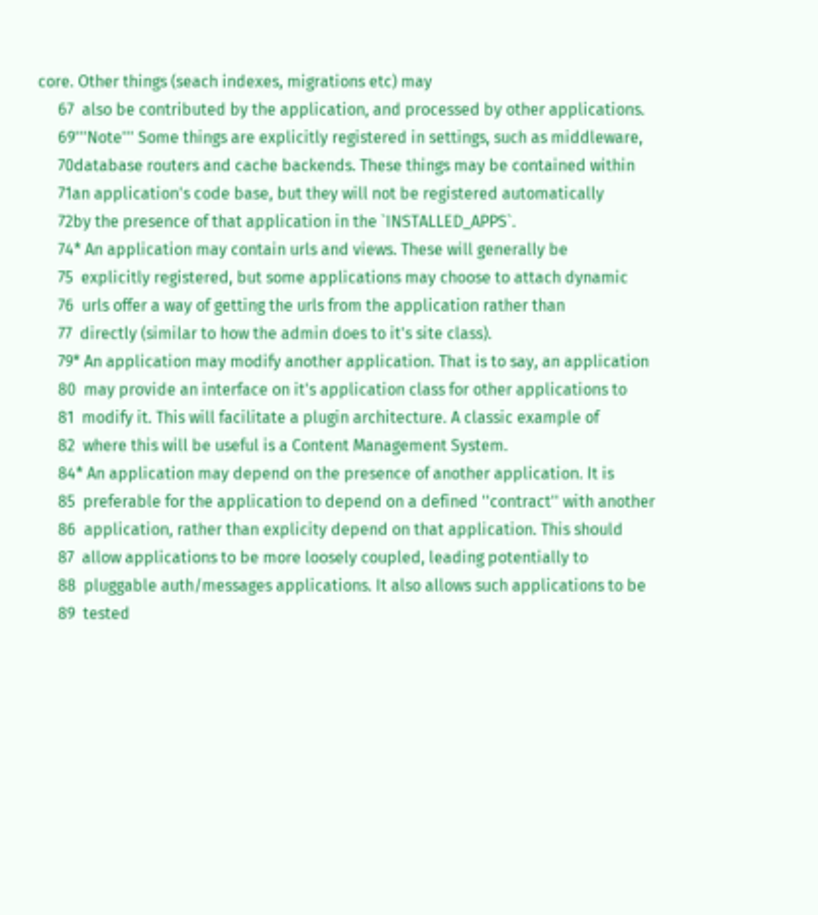core. Other things (seach indexes, migrations etc) may
     67  also be contributed by the application, and processed by other applications.
     69'''Note''' Some things are explicitly registered in settings, such as middleware,
     70database routers and cache backends. These things may be contained within
     71an application's code base, but they will not be registered automatically
     72by the presence of that application in the `INSTALLED_APPS`.
     74* An application may contain urls and views. These will generally be
     75  explicitly registered, but some applications may choose to attach dynamic
     76  urls offer a way of getting the urls from the application rather than
     77  directly (similar to how the admin does to it's site class).
     79* An application may modify another application. That is to say, an application
     80  may provide an interface on it's application class for other applications to
     81  modify it. This will facilitate a plugin architecture. A classic example of
     82  where this will be useful is a Content Management System.
     84* An application may depend on the presence of another application. It is
     85  preferable for the application to depend on a defined ''contract'' with another
     86  application, rather than explicity depend on that application. This should
     87  allow applications to be more loosely coupled, leading potentially to
     88  pluggable auth/messages applications. It also allows such applications to be
     89  tested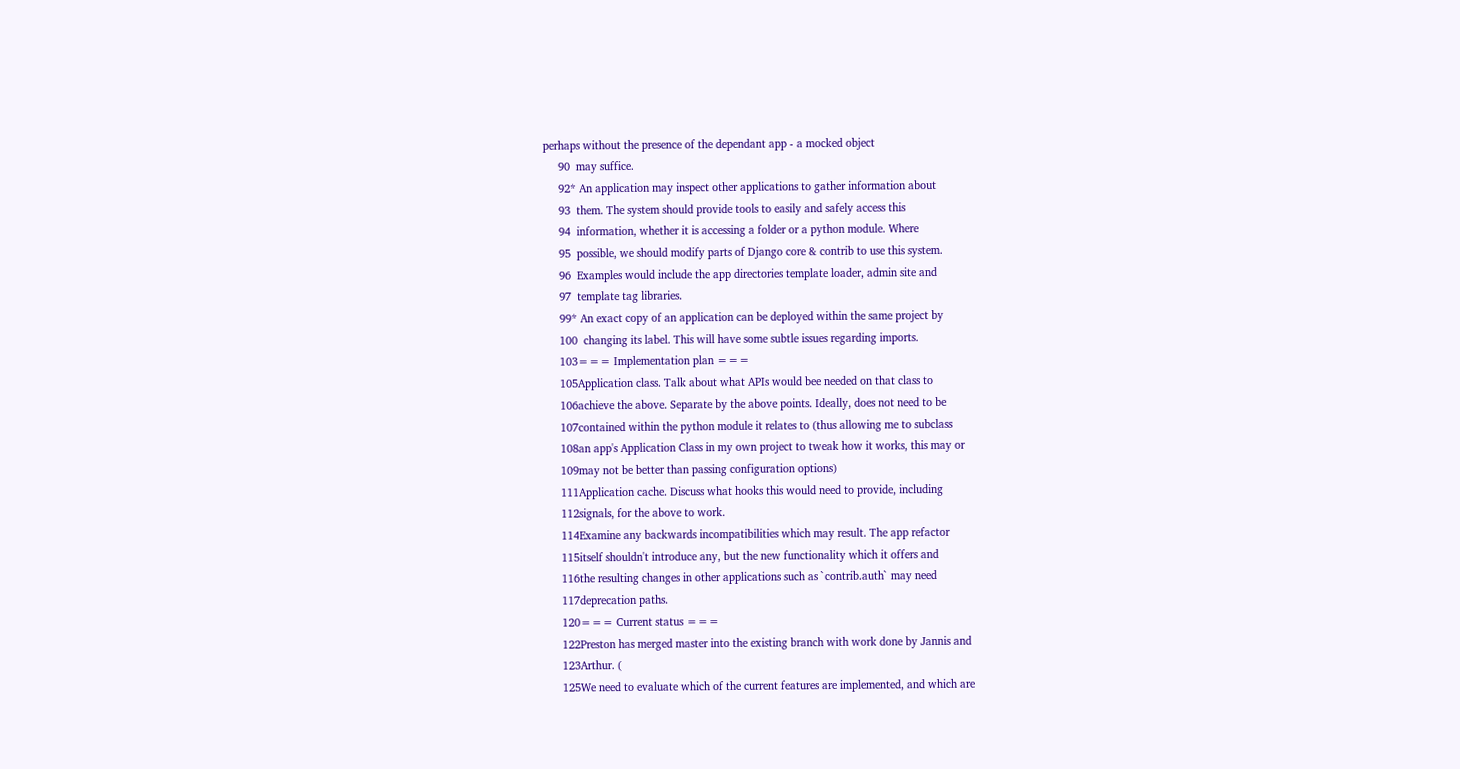perhaps without the presence of the dependant app - a mocked object
     90  may suffice.
     92* An application may inspect other applications to gather information about
     93  them. The system should provide tools to easily and safely access this
     94  information, whether it is accessing a folder or a python module. Where
     95  possible, we should modify parts of Django core & contrib to use this system.
     96  Examples would include the app directories template loader, admin site and
     97  template tag libraries.
     99* An exact copy of an application can be deployed within the same project by
     100  changing its label. This will have some subtle issues regarding imports.
     103=== Implementation plan ===
     105Application class. Talk about what APIs would bee needed on that class to
     106achieve the above. Separate by the above points. Ideally, does not need to be
     107contained within the python module it relates to (thus allowing me to subclass
     108an app's Application Class in my own project to tweak how it works, this may or
     109may not be better than passing configuration options)
     111Application cache. Discuss what hooks this would need to provide, including
     112signals, for the above to work.
     114Examine any backwards incompatibilities which may result. The app refactor
     115itself shouldn't introduce any, but the new functionality which it offers and
     116the resulting changes in other applications such as `contrib.auth` may need
     117deprecation paths.
     120=== Current status ===
     122Preston has merged master into the existing branch with work done by Jannis and
     123Arthur. (
     125We need to evaluate which of the current features are implemented, and which are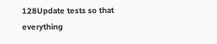128Update tests so that everything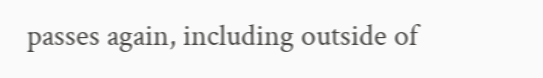passes again, including outside of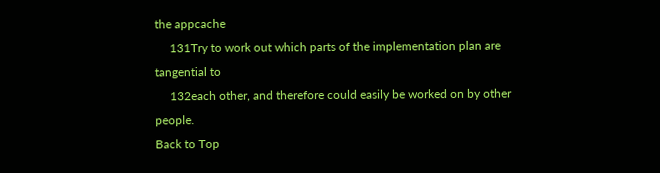the appcache
     131Try to work out which parts of the implementation plan are tangential to
     132each other, and therefore could easily be worked on by other people.
Back to Top